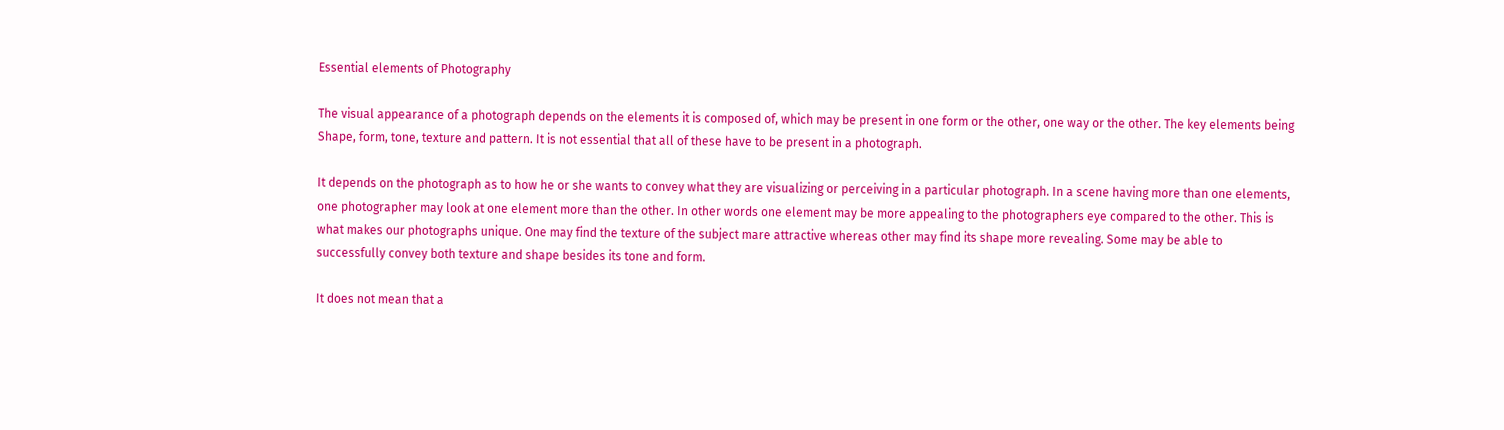Essential elements of Photography

The visual appearance of a photograph depends on the elements it is composed of, which may be present in one form or the other, one way or the other. The key elements being Shape, form, tone, texture and pattern. It is not essential that all of these have to be present in a photograph.

It depends on the photograph as to how he or she wants to convey what they are visualizing or perceiving in a particular photograph. In a scene having more than one elements, one photographer may look at one element more than the other. In other words one element may be more appealing to the photographers eye compared to the other. This is what makes our photographs unique. One may find the texture of the subject mare attractive whereas other may find its shape more revealing. Some may be able to successfully convey both texture and shape besides its tone and form.

It does not mean that a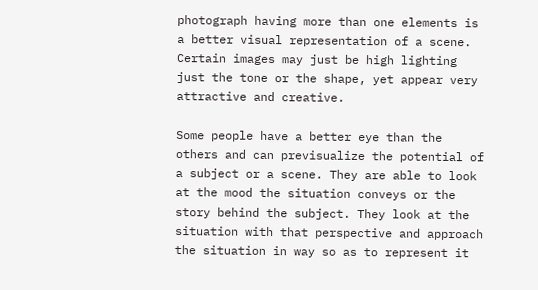photograph having more than one elements is a better visual representation of a scene. Certain images may just be high lighting just the tone or the shape, yet appear very attractive and creative.

Some people have a better eye than the others and can previsualize the potential of a subject or a scene. They are able to look at the mood the situation conveys or the story behind the subject. They look at the situation with that perspective and approach the situation in way so as to represent it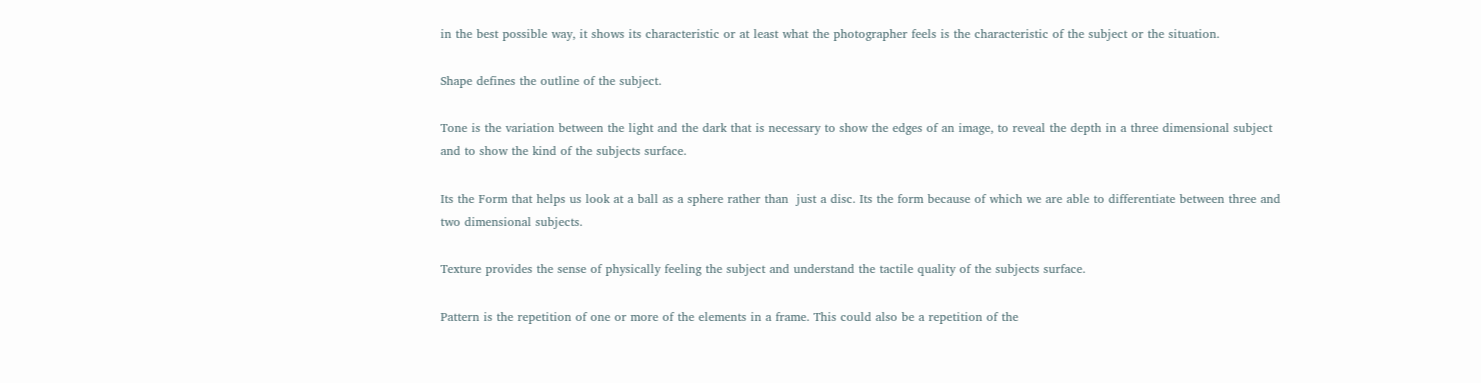in the best possible way, it shows its characteristic or at least what the photographer feels is the characteristic of the subject or the situation.

Shape defines the outline of the subject.

Tone is the variation between the light and the dark that is necessary to show the edges of an image, to reveal the depth in a three dimensional subject and to show the kind of the subjects surface.

Its the Form that helps us look at a ball as a sphere rather than  just a disc. Its the form because of which we are able to differentiate between three and two dimensional subjects.

Texture provides the sense of physically feeling the subject and understand the tactile quality of the subjects surface.

Pattern is the repetition of one or more of the elements in a frame. This could also be a repetition of the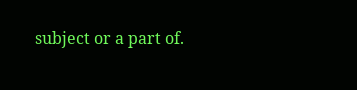subject or a part of.